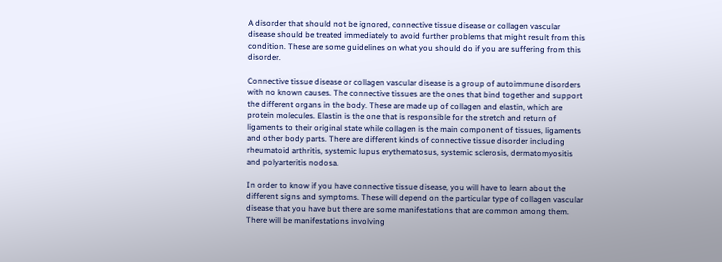A disorder that should not be ignored, connective tissue disease or collagen vascular disease should be treated immediately to avoid further problems that might result from this condition. These are some guidelines on what you should do if you are suffering from this disorder.

Connective tissue disease or collagen vascular disease is a group of autoimmune disorders with no known causes. The connective tissues are the ones that bind together and support the different organs in the body. These are made up of collagen and elastin, which are protein molecules. Elastin is the one that is responsible for the stretch and return of ligaments to their original state while collagen is the main component of tissues, ligaments and other body parts. There are different kinds of connective tissue disorder including rheumatoid arthritis, systemic lupus erythematosus, systemic sclerosis, dermatomyositis and polyarteritis nodosa.

In order to know if you have connective tissue disease, you will have to learn about the different signs and symptoms. These will depend on the particular type of collagen vascular disease that you have but there are some manifestations that are common among them. There will be manifestations involving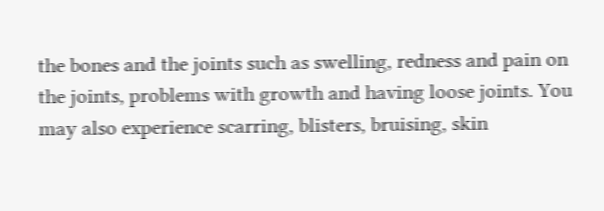the bones and the joints such as swelling, redness and pain on the joints, problems with growth and having loose joints. You may also experience scarring, blisters, bruising, skin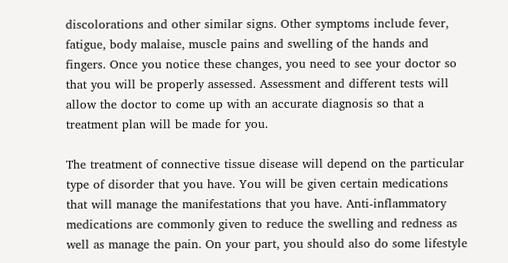discolorations and other similar signs. Other symptoms include fever, fatigue, body malaise, muscle pains and swelling of the hands and fingers. Once you notice these changes, you need to see your doctor so that you will be properly assessed. Assessment and different tests will allow the doctor to come up with an accurate diagnosis so that a treatment plan will be made for you.

The treatment of connective tissue disease will depend on the particular type of disorder that you have. You will be given certain medications that will manage the manifestations that you have. Anti-inflammatory medications are commonly given to reduce the swelling and redness as well as manage the pain. On your part, you should also do some lifestyle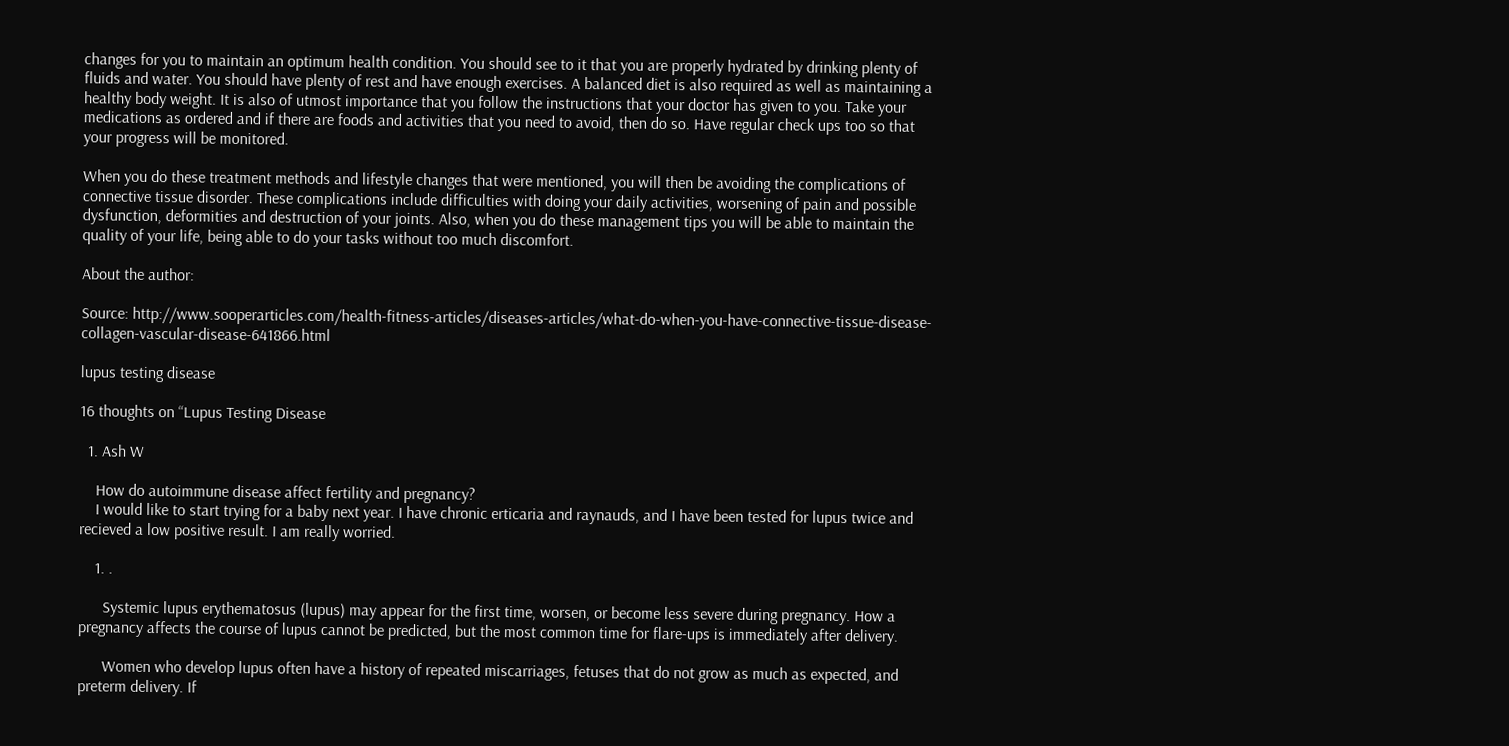changes for you to maintain an optimum health condition. You should see to it that you are properly hydrated by drinking plenty of fluids and water. You should have plenty of rest and have enough exercises. A balanced diet is also required as well as maintaining a healthy body weight. It is also of utmost importance that you follow the instructions that your doctor has given to you. Take your medications as ordered and if there are foods and activities that you need to avoid, then do so. Have regular check ups too so that your progress will be monitored.

When you do these treatment methods and lifestyle changes that were mentioned, you will then be avoiding the complications of connective tissue disorder. These complications include difficulties with doing your daily activities, worsening of pain and possible dysfunction, deformities and destruction of your joints. Also, when you do these management tips you will be able to maintain the quality of your life, being able to do your tasks without too much discomfort.

About the author:

Source: http://www.sooperarticles.com/health-fitness-articles/diseases-articles/what-do-when-you-have-connective-tissue-disease-collagen-vascular-disease-641866.html

lupus testing disease

16 thoughts on “Lupus Testing Disease

  1. Ash W

    How do autoimmune disease affect fertility and pregnancy?
    I would like to start trying for a baby next year. I have chronic erticaria and raynauds, and I have been tested for lupus twice and recieved a low positive result. I am really worried.

    1. .

      Systemic lupus erythematosus (lupus) may appear for the first time, worsen, or become less severe during pregnancy. How a pregnancy affects the course of lupus cannot be predicted, but the most common time for flare-ups is immediately after delivery.

      Women who develop lupus often have a history of repeated miscarriages, fetuses that do not grow as much as expected, and preterm delivery. If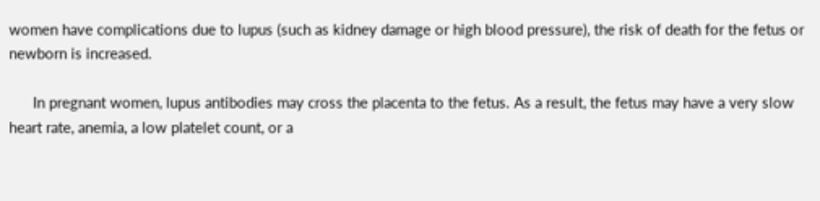women have complications due to lupus (such as kidney damage or high blood pressure), the risk of death for the fetus or newborn is increased.

      In pregnant women, lupus antibodies may cross the placenta to the fetus. As a result, the fetus may have a very slow heart rate, anemia, a low platelet count, or a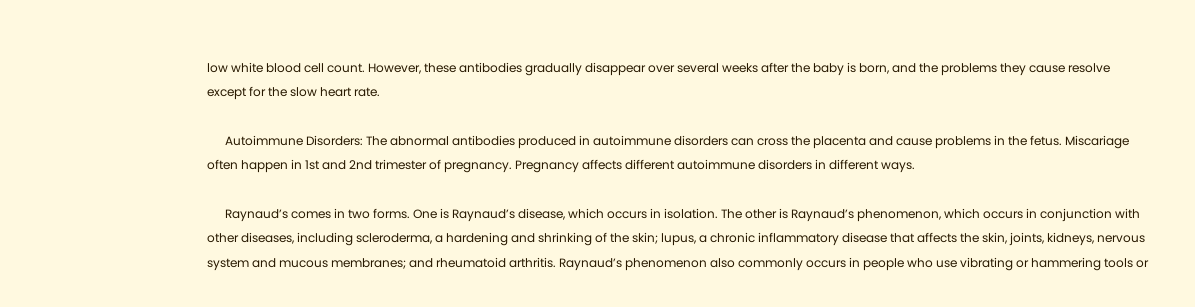low white blood cell count. However, these antibodies gradually disappear over several weeks after the baby is born, and the problems they cause resolve except for the slow heart rate.

      Autoimmune Disorders: The abnormal antibodies produced in autoimmune disorders can cross the placenta and cause problems in the fetus. Miscariage often happen in 1st and 2nd trimester of pregnancy. Pregnancy affects different autoimmune disorders in different ways.

      Raynaud’s comes in two forms. One is Raynaud’s disease, which occurs in isolation. The other is Raynaud’s phenomenon, which occurs in conjunction with other diseases, including scleroderma, a hardening and shrinking of the skin; lupus, a chronic inflammatory disease that affects the skin, joints, kidneys, nervous system and mucous membranes; and rheumatoid arthritis. Raynaud’s phenomenon also commonly occurs in people who use vibrating or hammering tools or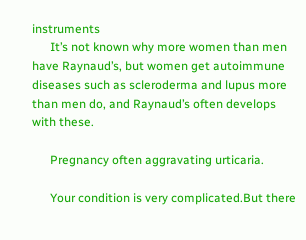instruments
      It’s not known why more women than men have Raynaud’s, but women get autoimmune diseases such as scleroderma and lupus more than men do, and Raynaud’s often develops with these.

      Pregnancy often aggravating urticaria.

      Your condition is very complicated.But there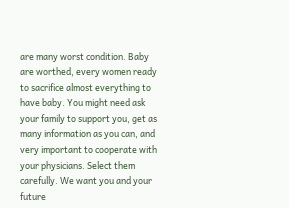are many worst condition. Baby are worthed, every women ready to sacrifice almost everything to have baby. You might need ask your family to support you, get as many information as you can, and very important to cooperate with your physicians. Select them carefully. We want you and your future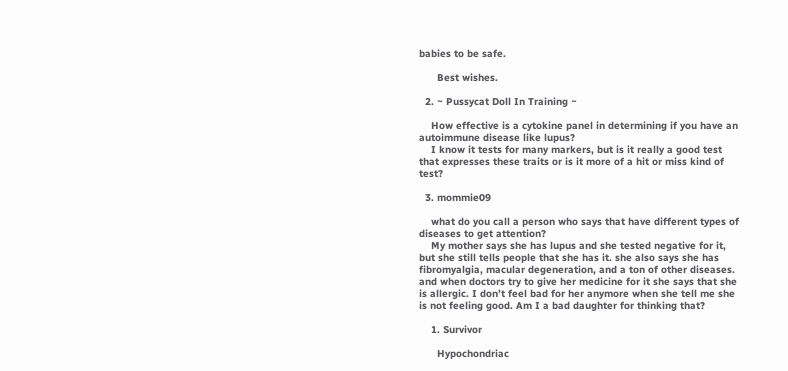babies to be safe.

      Best wishes.

  2. ~ Pussycat Doll In Training ~

    How effective is a cytokine panel in determining if you have an autoimmune disease like lupus?
    I know it tests for many markers, but is it really a good test that expresses these traits or is it more of a hit or miss kind of test?

  3. mommie09

    what do you call a person who says that have different types of diseases to get attention?
    My mother says she has lupus and she tested negative for it, but she still tells people that she has it. she also says she has fibromyalgia, macular degeneration, and a ton of other diseases. and when doctors try to give her medicine for it she says that she is allergic. I don’t feel bad for her anymore when she tell me she is not feeling good. Am I a bad daughter for thinking that?

    1. Survivor

      Hypochondriac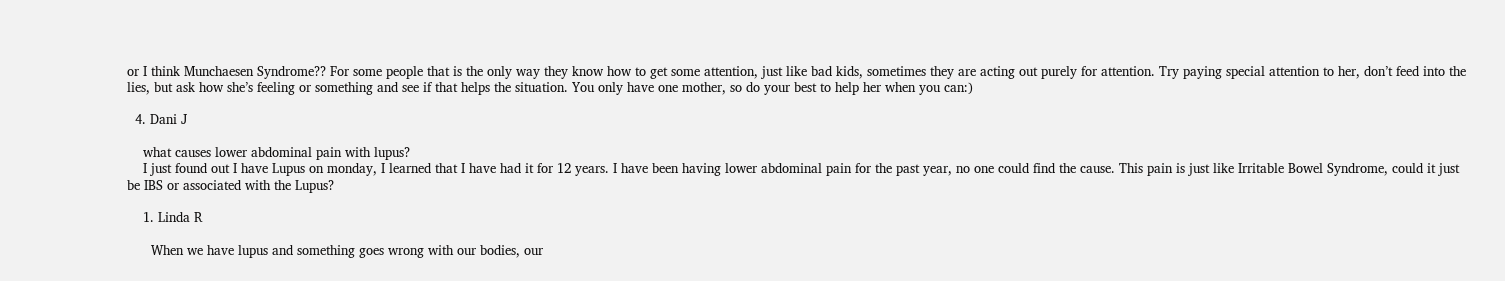or I think Munchaesen Syndrome?? For some people that is the only way they know how to get some attention, just like bad kids, sometimes they are acting out purely for attention. Try paying special attention to her, don’t feed into the lies, but ask how she’s feeling or something and see if that helps the situation. You only have one mother, so do your best to help her when you can:)

  4. Dani J

    what causes lower abdominal pain with lupus?
    I just found out I have Lupus on monday, I learned that I have had it for 12 years. I have been having lower abdominal pain for the past year, no one could find the cause. This pain is just like Irritable Bowel Syndrome, could it just be IBS or associated with the Lupus?

    1. Linda R

      When we have lupus and something goes wrong with our bodies, our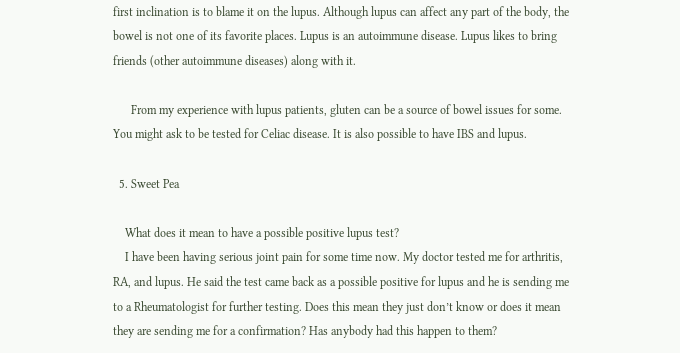first inclination is to blame it on the lupus. Although lupus can affect any part of the body, the bowel is not one of its favorite places. Lupus is an autoimmune disease. Lupus likes to bring friends (other autoimmune diseases) along with it.

      From my experience with lupus patients, gluten can be a source of bowel issues for some. You might ask to be tested for Celiac disease. It is also possible to have IBS and lupus.

  5. Sweet Pea

    What does it mean to have a possible positive lupus test?
    I have been having serious joint pain for some time now. My doctor tested me for arthritis, RA, and lupus. He said the test came back as a possible positive for lupus and he is sending me to a Rheumatologist for further testing. Does this mean they just don’t know or does it mean they are sending me for a confirmation? Has anybody had this happen to them?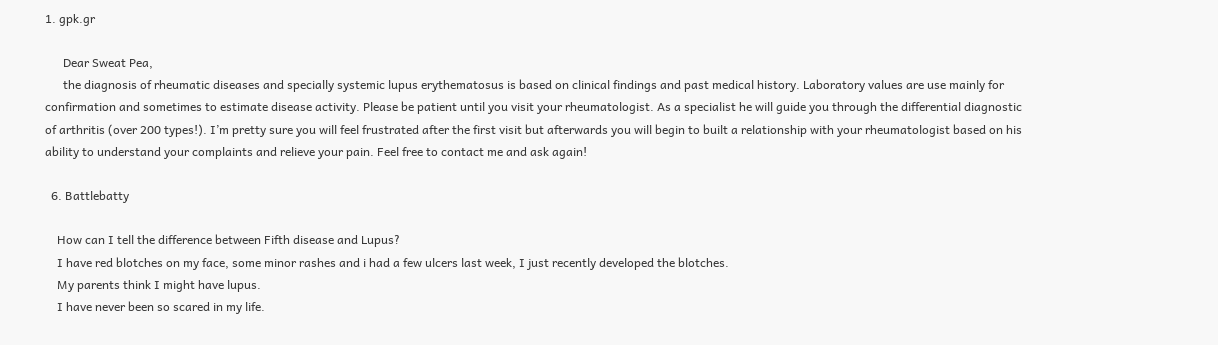1. gpk.gr

      Dear Sweat Pea,
      the diagnosis of rheumatic diseases and specially systemic lupus erythematosus is based on clinical findings and past medical history. Laboratory values are use mainly for confirmation and sometimes to estimate disease activity. Please be patient until you visit your rheumatologist. As a specialist he will guide you through the differential diagnostic of arthritis (over 200 types!). I’m pretty sure you will feel frustrated after the first visit but afterwards you will begin to built a relationship with your rheumatologist based on his ability to understand your complaints and relieve your pain. Feel free to contact me and ask again!

  6. Battlebatty

    How can I tell the difference between Fifth disease and Lupus?
    I have red blotches on my face, some minor rashes and i had a few ulcers last week, I just recently developed the blotches.
    My parents think I might have lupus.
    I have never been so scared in my life.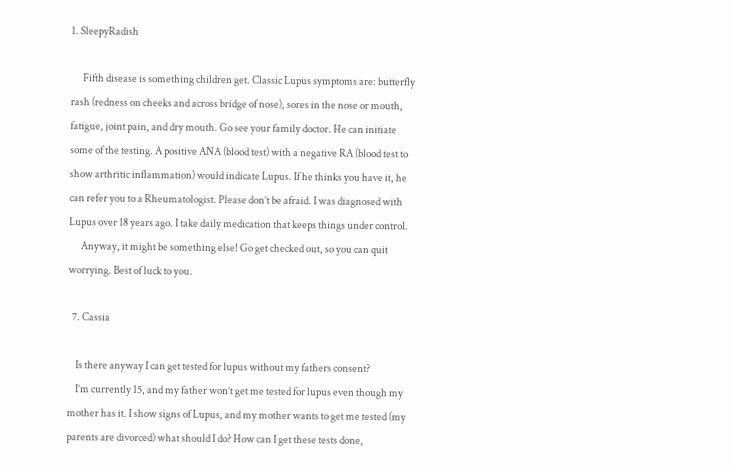1. SleepyRadish

      Fifth disease is something children get. Classic Lupus symptoms are: butterfly rash (redness on cheeks and across bridge of nose), sores in the nose or mouth, fatigue, joint pain, and dry mouth. Go see your family doctor. He can initiate some of the testing. A positive ANA (blood test) with a negative RA (blood test to show arthritic inflammation) would indicate Lupus. If he thinks you have it, he can refer you to a Rheumatologist. Please don’t be afraid. I was diagnosed with Lupus over 18 years ago. I take daily medication that keeps things under control.
      Anyway, it might be something else! Go get checked out, so you can quit worrying. Best of luck to you.

  7. Cassia

    Is there anyway I can get tested for lupus without my fathers consent?
    I’m currently 15, and my father won’t get me tested for lupus even though my mother has it. I show signs of Lupus, and my mother wants to get me tested (my parents are divorced) what should I do? How can I get these tests done,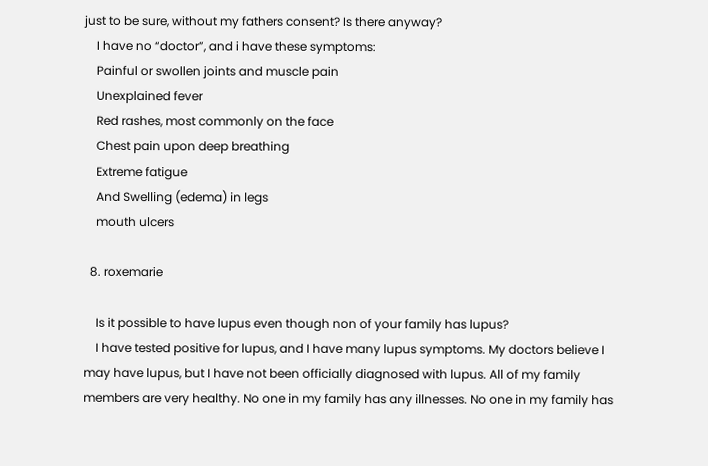just to be sure, without my fathers consent? Is there anyway?
    I have no “doctor”, and i have these symptoms:
    Painful or swollen joints and muscle pain
    Unexplained fever
    Red rashes, most commonly on the face
    Chest pain upon deep breathing
    Extreme fatigue
    And Swelling (edema) in legs
    mouth ulcers

  8. roxemarie

    Is it possible to have lupus even though non of your family has lupus?
    I have tested positive for lupus, and I have many lupus symptoms. My doctors believe I may have lupus, but I have not been officially diagnosed with lupus. All of my family members are very healthy. No one in my family has any illnesses. No one in my family has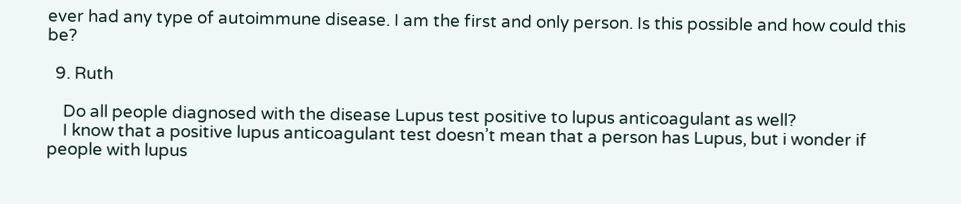ever had any type of autoimmune disease. I am the first and only person. Is this possible and how could this be?

  9. Ruth

    Do all people diagnosed with the disease Lupus test positive to lupus anticoagulant as well?
    I know that a positive lupus anticoagulant test doesn’t mean that a person has Lupus, but i wonder if people with lupus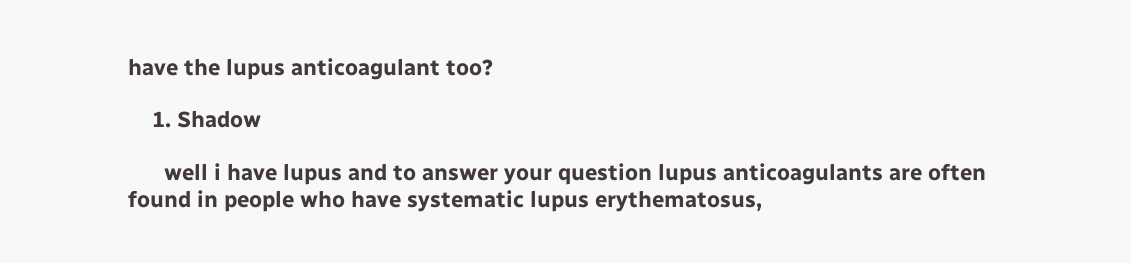have the lupus anticoagulant too?

    1. Shadow

      well i have lupus and to answer your question lupus anticoagulants are often found in people who have systematic lupus erythematosus,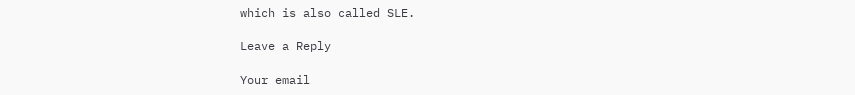which is also called SLE.

Leave a Reply

Your email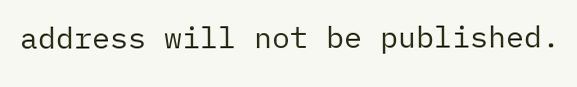address will not be published.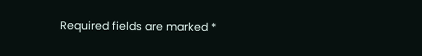Required fields are marked *